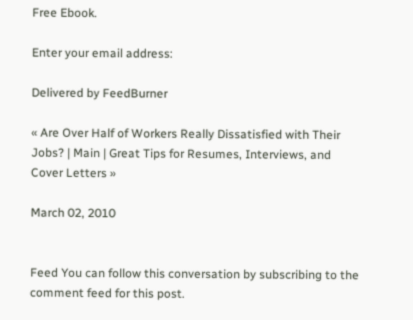Free Ebook.

Enter your email address:

Delivered by FeedBurner

« Are Over Half of Workers Really Dissatisfied with Their Jobs? | Main | Great Tips for Resumes, Interviews, and Cover Letters »

March 02, 2010


Feed You can follow this conversation by subscribing to the comment feed for this post.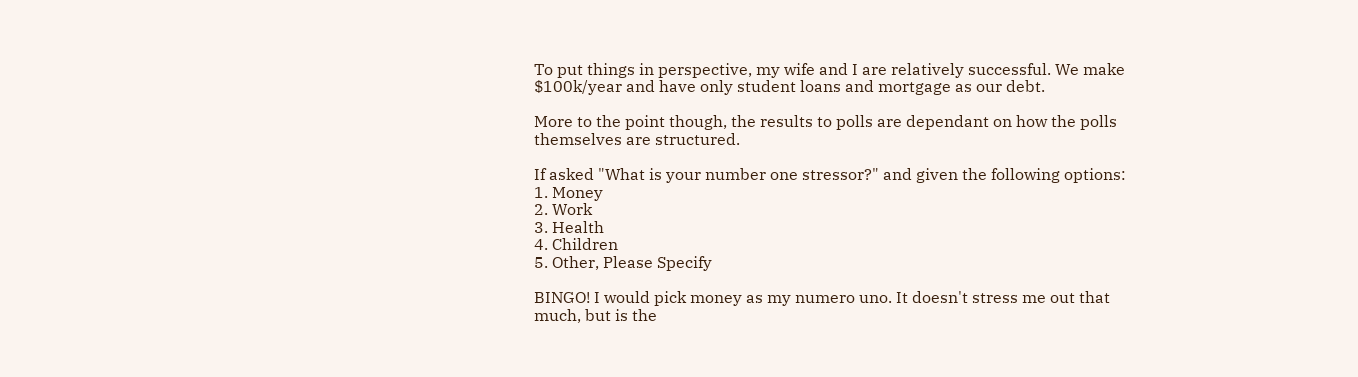To put things in perspective, my wife and I are relatively successful. We make $100k/year and have only student loans and mortgage as our debt.

More to the point though, the results to polls are dependant on how the polls themselves are structured.

If asked "What is your number one stressor?" and given the following options:
1. Money
2. Work
3. Health
4. Children
5. Other, Please Specify

BINGO! I would pick money as my numero uno. It doesn't stress me out that much, but is the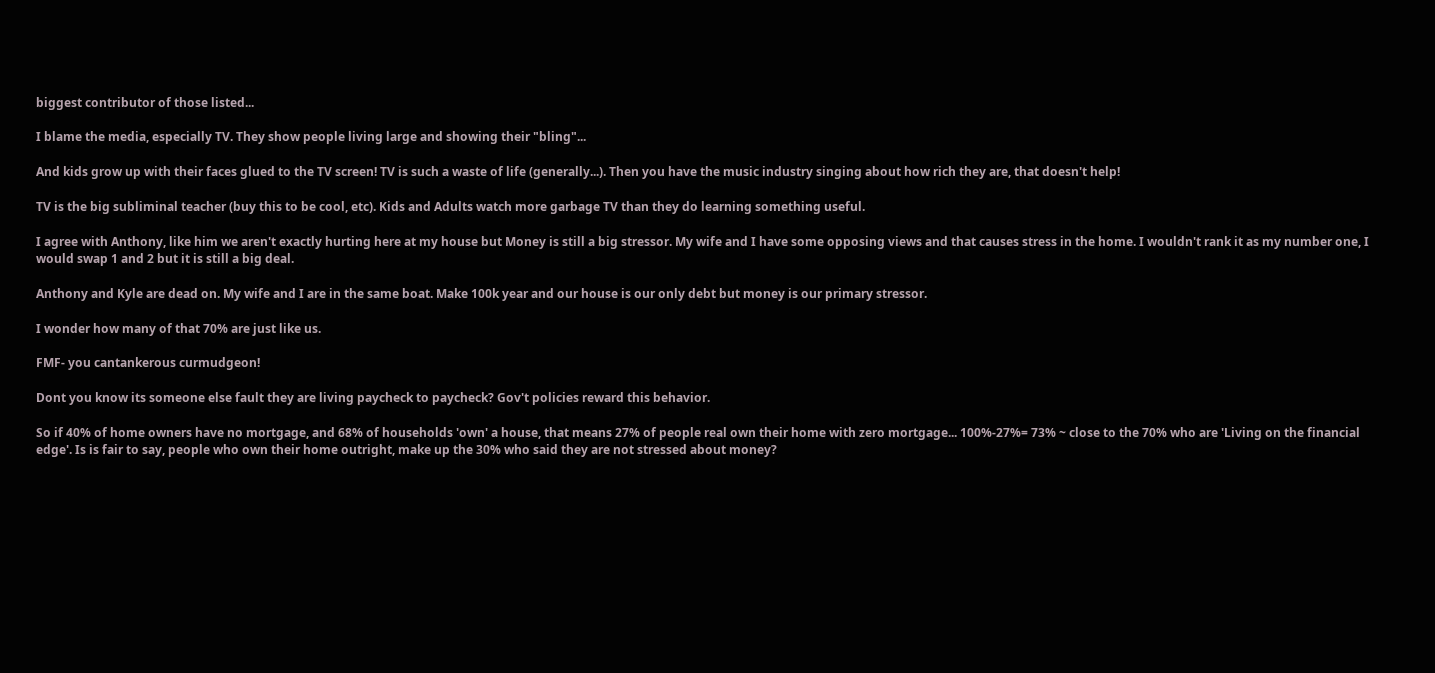biggest contributor of those listed...

I blame the media, especially TV. They show people living large and showing their "bling"...

And kids grow up with their faces glued to the TV screen! TV is such a waste of life (generally...). Then you have the music industry singing about how rich they are, that doesn't help!

TV is the big subliminal teacher (buy this to be cool, etc). Kids and Adults watch more garbage TV than they do learning something useful.

I agree with Anthony, like him we aren't exactly hurting here at my house but Money is still a big stressor. My wife and I have some opposing views and that causes stress in the home. I wouldn't rank it as my number one, I would swap 1 and 2 but it is still a big deal.

Anthony and Kyle are dead on. My wife and I are in the same boat. Make 100k year and our house is our only debt but money is our primary stressor.

I wonder how many of that 70% are just like us.

FMF- you cantankerous curmudgeon!

Dont you know its someone else fault they are living paycheck to paycheck? Gov't policies reward this behavior.

So if 40% of home owners have no mortgage, and 68% of households 'own' a house, that means 27% of people real own their home with zero mortgage... 100%-27%= 73% ~ close to the 70% who are 'Living on the financial edge'. Is is fair to say, people who own their home outright, make up the 30% who said they are not stressed about money?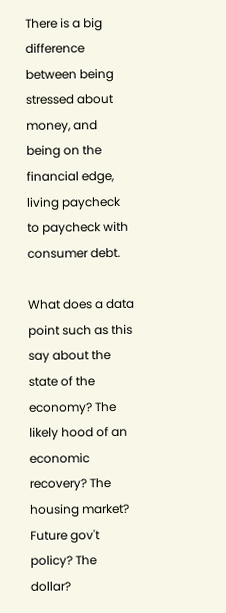There is a big difference between being stressed about money, and being on the financial edge, living paycheck to paycheck with consumer debt.

What does a data point such as this say about the state of the economy? The likely hood of an economic recovery? The housing market? Future gov't policy? The dollar?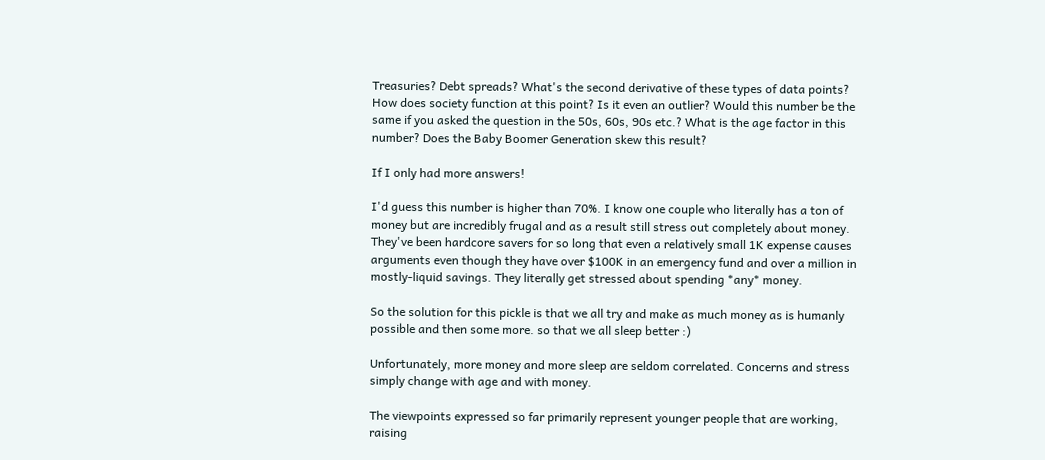Treasuries? Debt spreads? What's the second derivative of these types of data points? How does society function at this point? Is it even an outlier? Would this number be the same if you asked the question in the 50s, 60s, 90s etc.? What is the age factor in this number? Does the Baby Boomer Generation skew this result?

If I only had more answers!

I'd guess this number is higher than 70%. I know one couple who literally has a ton of money but are incredibly frugal and as a result still stress out completely about money. They've been hardcore savers for so long that even a relatively small 1K expense causes arguments even though they have over $100K in an emergency fund and over a million in mostly-liquid savings. They literally get stressed about spending *any* money.

So the solution for this pickle is that we all try and make as much money as is humanly possible and then some more. so that we all sleep better :)

Unfortunately, more money and more sleep are seldom correlated. Concerns and stress simply change with age and with money.

The viewpoints expressed so far primarily represent younger people that are working, raising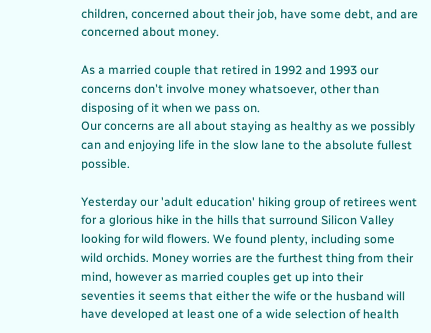children, concerned about their job, have some debt, and are concerned about money.

As a married couple that retired in 1992 and 1993 our concerns don't involve money whatsoever, other than disposing of it when we pass on.
Our concerns are all about staying as healthy as we possibly can and enjoying life in the slow lane to the absolute fullest possible.

Yesterday our 'adult education' hiking group of retirees went for a glorious hike in the hills that surround Silicon Valley looking for wild flowers. We found plenty, including some wild orchids. Money worries are the furthest thing from their mind, however as married couples get up into their seventies it seems that either the wife or the husband will have developed at least one of a wide selection of health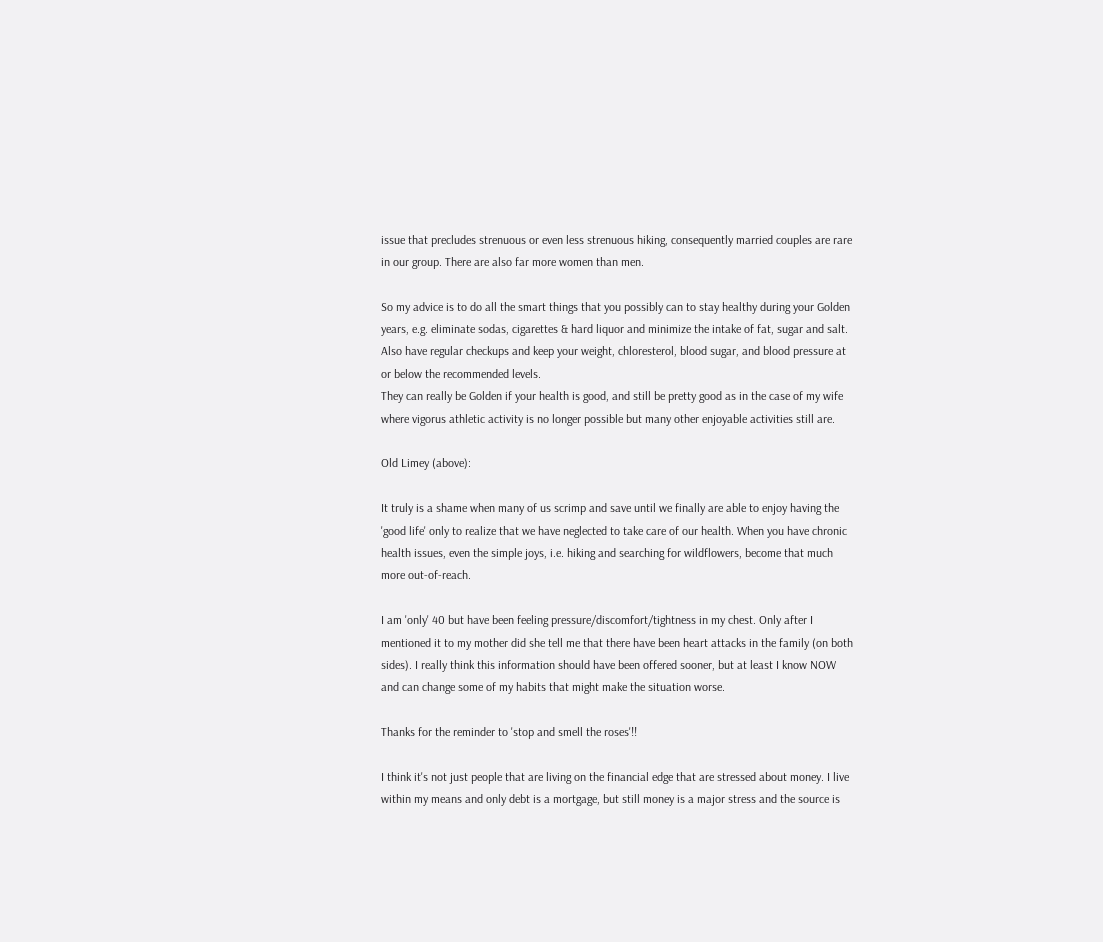issue that precludes strenuous or even less strenuous hiking, consequently married couples are rare in our group. There are also far more women than men.

So my advice is to do all the smart things that you possibly can to stay healthy during your Golden years, e.g. eliminate sodas, cigarettes & hard liquor and minimize the intake of fat, sugar and salt. Also have regular checkups and keep your weight, chloresterol, blood sugar, and blood pressure at or below the recommended levels.
They can really be Golden if your health is good, and still be pretty good as in the case of my wife where vigorus athletic activity is no longer possible but many other enjoyable activities still are.

Old Limey (above):

It truly is a shame when many of us scrimp and save until we finally are able to enjoy having the 'good life' only to realize that we have neglected to take care of our health. When you have chronic health issues, even the simple joys, i.e. hiking and searching for wildflowers, become that much more out-of-reach.

I am 'only' 40 but have been feeling pressure/discomfort/tightness in my chest. Only after I mentioned it to my mother did she tell me that there have been heart attacks in the family (on both sides). I really think this information should have been offered sooner, but at least I know NOW and can change some of my habits that might make the situation worse.

Thanks for the reminder to 'stop and smell the roses'!!

I think it's not just people that are living on the financial edge that are stressed about money. I live within my means and only debt is a mortgage, but still money is a major stress and the source is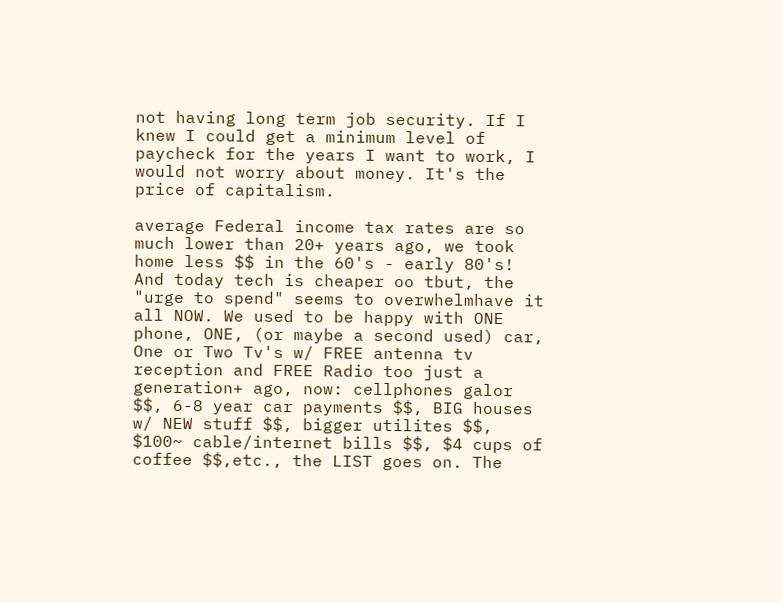not having long term job security. If I knew I could get a minimum level of paycheck for the years I want to work, I would not worry about money. It's the price of capitalism.

average Federal income tax rates are so much lower than 20+ years ago, we took home less $$ in the 60's - early 80's! And today tech is cheaper oo tbut, the "urge to spend" seems to overwhelmhave it all NOW. We used to be happy with ONE phone, ONE, (or maybe a second used) car, One or Two Tv's w/ FREE antenna tv reception and FREE Radio too just a generation+ ago, now: cellphones galor $$, 6-8 year car payments $$, BIG houses w/ NEW stuff $$, bigger utilites $$, $100~ cable/internet bills $$, $4 cups of coffee $$,etc., the LIST goes on. The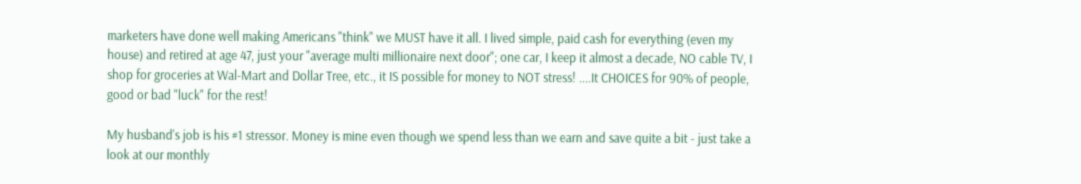marketers have done well making Americans "think" we MUST have it all. I lived simple, paid cash for everything (even my house) and retired at age 47, just your "average multi millionaire next door"; one car, I keep it almost a decade, NO cable TV, I shop for groceries at Wal-Mart and Dollar Tree, etc., it IS possible for money to NOT stress! ....It CHOICES for 90% of people, good or bad "luck" for the rest!

My husband's job is his #1 stressor. Money is mine even though we spend less than we earn and save quite a bit - just take a look at our monthly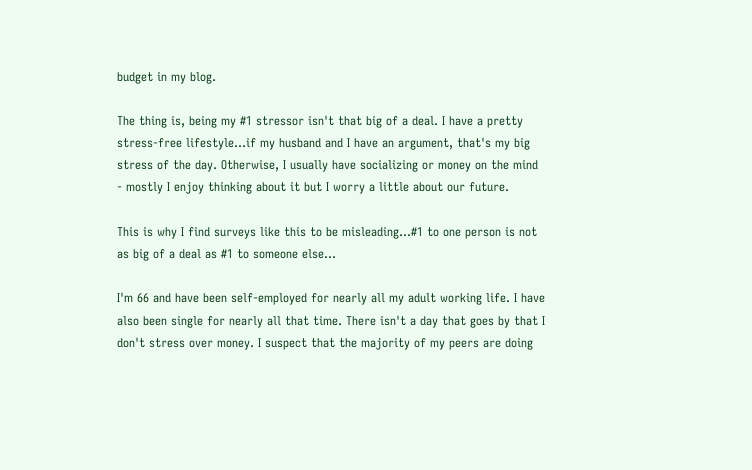budget in my blog.

The thing is, being my #1 stressor isn't that big of a deal. I have a pretty stress-free lifestyle...if my husband and I have an argument, that's my big stress of the day. Otherwise, I usually have socializing or money on the mind - mostly I enjoy thinking about it but I worry a little about our future.

This is why I find surveys like this to be misleading...#1 to one person is not as big of a deal as #1 to someone else...

I'm 66 and have been self-employed for nearly all my adult working life. I have also been single for nearly all that time. There isn't a day that goes by that I don't stress over money. I suspect that the majority of my peers are doing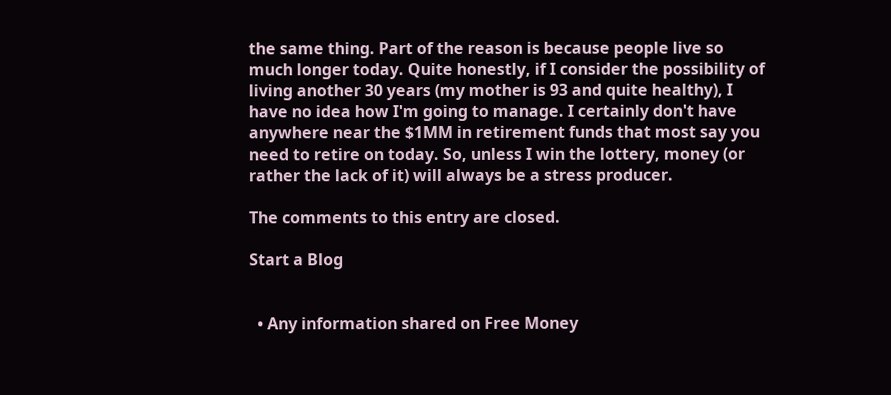the same thing. Part of the reason is because people live so much longer today. Quite honestly, if I consider the possibility of living another 30 years (my mother is 93 and quite healthy), I have no idea how I'm going to manage. I certainly don't have anywhere near the $1MM in retirement funds that most say you need to retire on today. So, unless I win the lottery, money (or rather the lack of it) will always be a stress producer.

The comments to this entry are closed.

Start a Blog


  • Any information shared on Free Money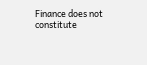Finance does not constitute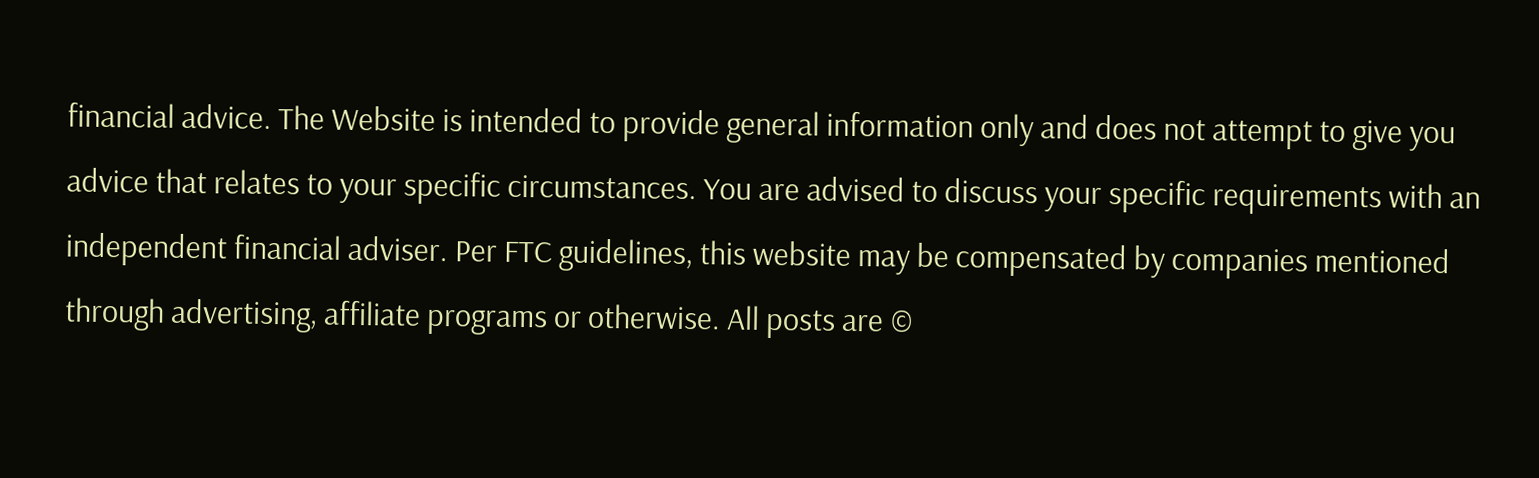financial advice. The Website is intended to provide general information only and does not attempt to give you advice that relates to your specific circumstances. You are advised to discuss your specific requirements with an independent financial adviser. Per FTC guidelines, this website may be compensated by companies mentioned through advertising, affiliate programs or otherwise. All posts are ©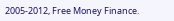2005-2012, Free Money Finance.